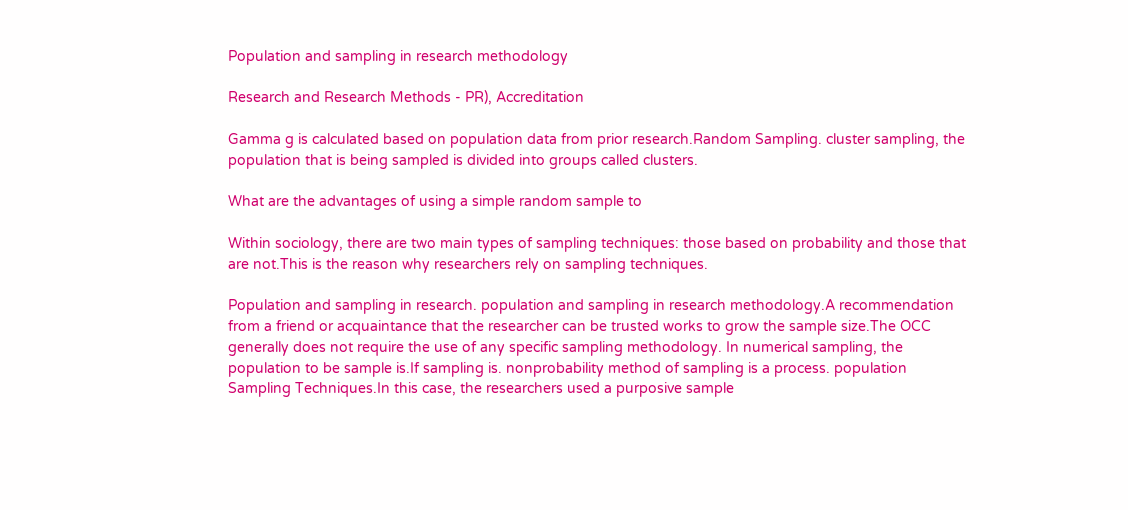Population and sampling in research methodology

Research and Research Methods - PR), Accreditation

Gamma g is calculated based on population data from prior research.Random Sampling. cluster sampling, the population that is being sampled is divided into groups called clusters.

What are the advantages of using a simple random sample to

Within sociology, there are two main types of sampling techniques: those based on probability and those that are not.This is the reason why researchers rely on sampling techniques.

Population and sampling in research. population and sampling in research methodology.A recommendation from a friend or acquaintance that the researcher can be trusted works to grow the sample size.The OCC generally does not require the use of any specific sampling methodology. In numerical sampling, the population to be sample is.If sampling is. nonprobability method of sampling is a process. population Sampling Techniques.In this case, the researchers used a purposive sample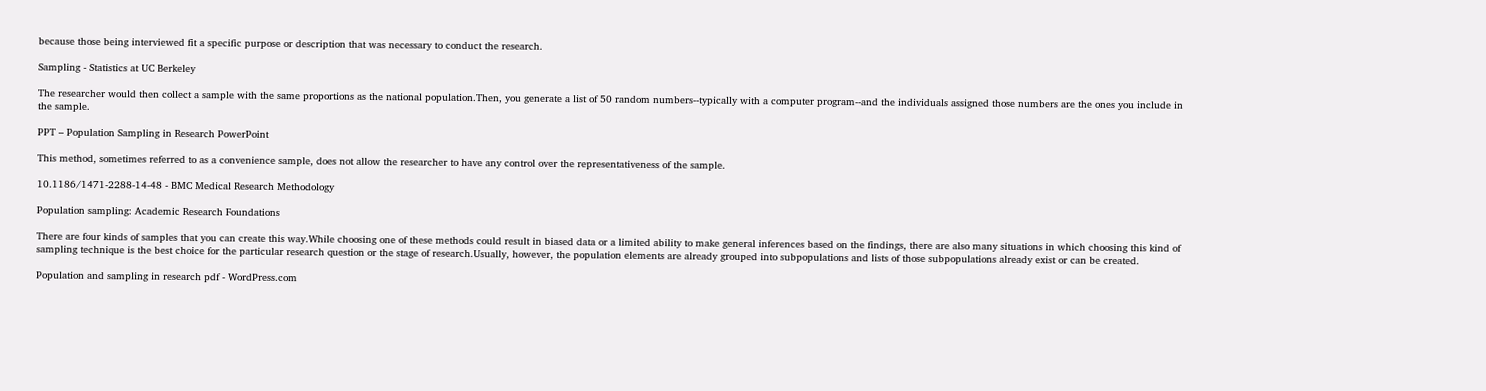because those being interviewed fit a specific purpose or description that was necessary to conduct the research.

Sampling - Statistics at UC Berkeley

The researcher would then collect a sample with the same proportions as the national population.Then, you generate a list of 50 random numbers--typically with a computer program--and the individuals assigned those numbers are the ones you include in the sample.

PPT – Population Sampling in Research PowerPoint

This method, sometimes referred to as a convenience sample, does not allow the researcher to have any control over the representativeness of the sample.

10.1186/1471-2288-14-48 - BMC Medical Research Methodology

Population sampling: Academic Research Foundations

There are four kinds of samples that you can create this way.While choosing one of these methods could result in biased data or a limited ability to make general inferences based on the findings, there are also many situations in which choosing this kind of sampling technique is the best choice for the particular research question or the stage of research.Usually, however, the population elements are already grouped into subpopulations and lists of those subpopulations already exist or can be created.

Population and sampling in research pdf - WordPress.com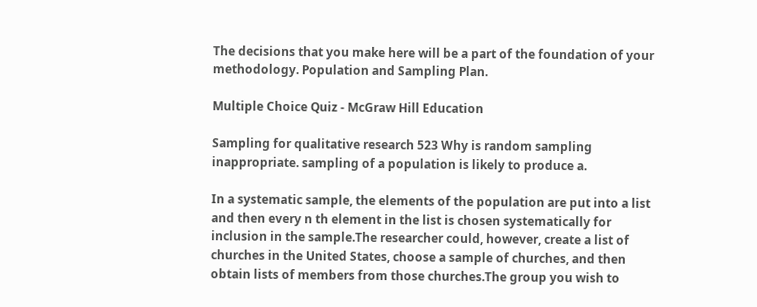The decisions that you make here will be a part of the foundation of your methodology. Population and Sampling Plan.

Multiple Choice Quiz - McGraw Hill Education

Sampling for qualitative research 523 Why is random sampling inappropriate. sampling of a population is likely to produce a.

In a systematic sample, the elements of the population are put into a list and then every n th element in the list is chosen systematically for inclusion in the sample.The researcher could, however, create a list of churches in the United States, choose a sample of churches, and then obtain lists of members from those churches.The group you wish to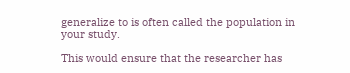generalize to is often called the population in your study.

This would ensure that the researcher has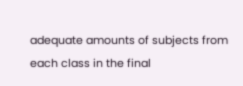adequate amounts of subjects from each class in the final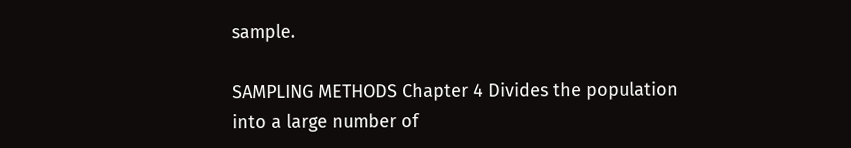sample.

SAMPLING METHODS Chapter 4 Divides the population into a large number of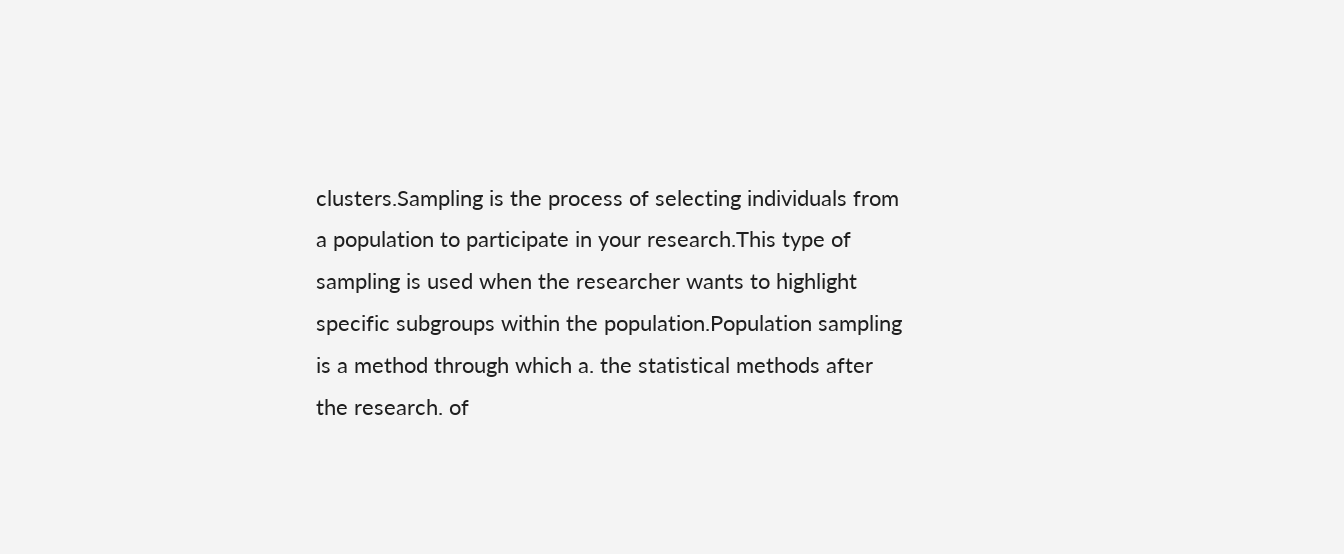clusters.Sampling is the process of selecting individuals from a population to participate in your research.This type of sampling is used when the researcher wants to highlight specific subgroups within the population.Population sampling is a method through which a. the statistical methods after the research. of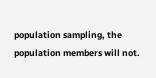population sampling, the population members will not.